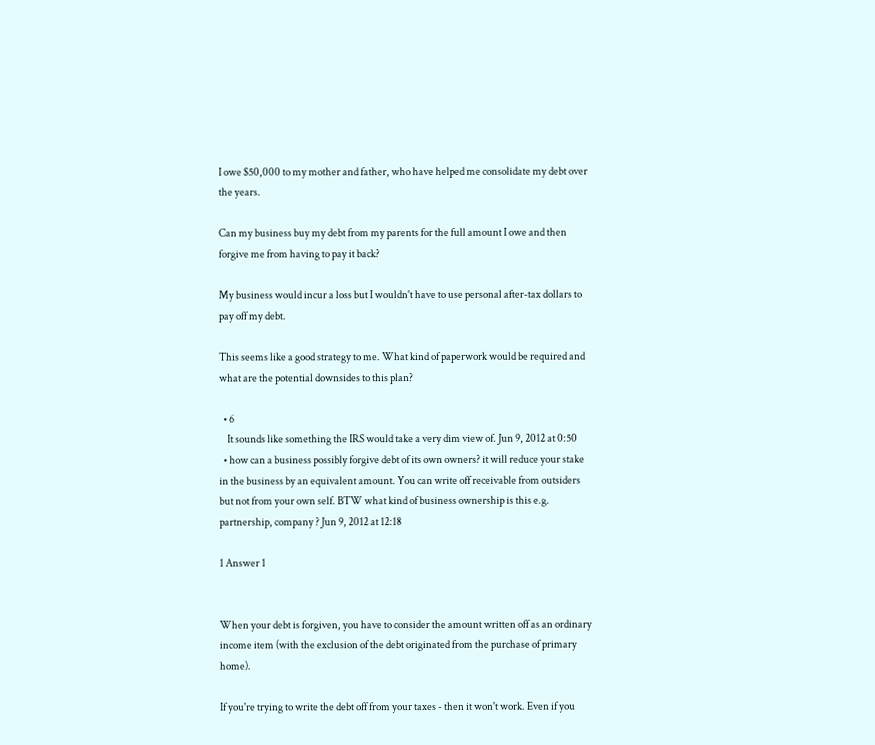I owe $50,000 to my mother and father, who have helped me consolidate my debt over the years.

Can my business buy my debt from my parents for the full amount I owe and then forgive me from having to pay it back?

My business would incur a loss but I wouldn't have to use personal after-tax dollars to pay off my debt.

This seems like a good strategy to me. What kind of paperwork would be required and what are the potential downsides to this plan?

  • 6
    It sounds like something the IRS would take a very dim view of. Jun 9, 2012 at 0:50
  • how can a business possibly forgive debt of its own owners? it will reduce your stake in the business by an equivalent amount. You can write off receivable from outsiders but not from your own self. BTW what kind of business ownership is this e.g. partnership, company ? Jun 9, 2012 at 12:18

1 Answer 1


When your debt is forgiven, you have to consider the amount written off as an ordinary income item (with the exclusion of the debt originated from the purchase of primary home).

If you're trying to write the debt off from your taxes - then it won't work. Even if you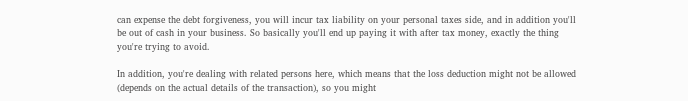can expense the debt forgiveness, you will incur tax liability on your personal taxes side, and in addition you'll be out of cash in your business. So basically you'll end up paying it with after tax money, exactly the thing you're trying to avoid.

In addition, you're dealing with related persons here, which means that the loss deduction might not be allowed (depends on the actual details of the transaction), so you might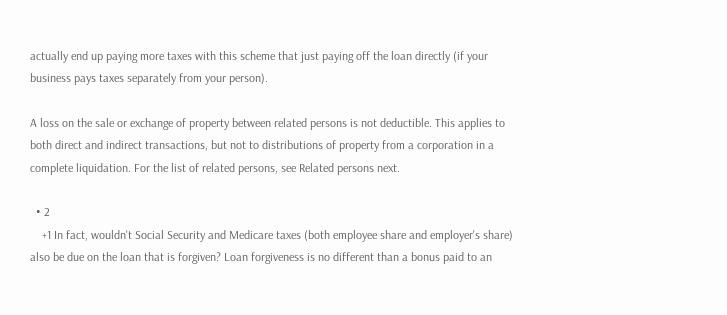actually end up paying more taxes with this scheme that just paying off the loan directly (if your business pays taxes separately from your person).

A loss on the sale or exchange of property between related persons is not deductible. This applies to both direct and indirect transactions, but not to distributions of property from a corporation in a complete liquidation. For the list of related persons, see Related persons next.

  • 2
    +1 In fact, wouldn't Social Security and Medicare taxes (both employee share and employer's share) also be due on the loan that is forgiven? Loan forgiveness is no different than a bonus paid to an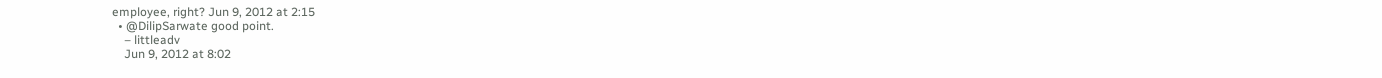employee, right? Jun 9, 2012 at 2:15
  • @DilipSarwate good point.
    – littleadv
    Jun 9, 2012 at 8:02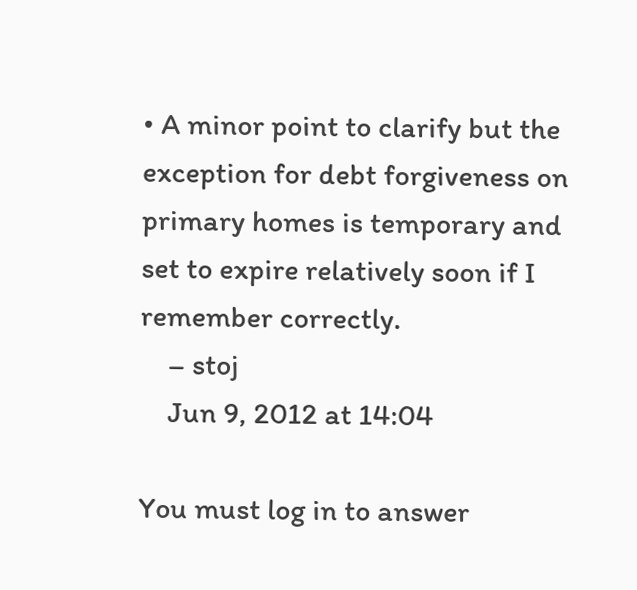• A minor point to clarify but the exception for debt forgiveness on primary homes is temporary and set to expire relatively soon if I remember correctly.
    – stoj
    Jun 9, 2012 at 14:04

You must log in to answer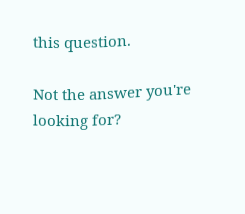this question.

Not the answer you're looking for?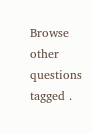Browse other questions tagged .